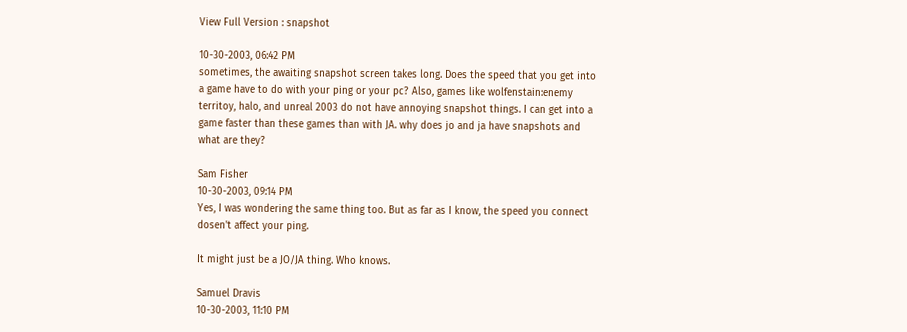View Full Version : snapshot

10-30-2003, 06:42 PM
sometimes, the awaiting snapshot screen takes long. Does the speed that you get into a game have to do with your ping or your pc? Also, games like wolfenstain:enemy territoy, halo, and unreal 2003 do not have annoying snapshot things. I can get into a game faster than these games than with JA. why does jo and ja have snapshots and what are they?

Sam Fisher
10-30-2003, 09:14 PM
Yes, I was wondering the same thing too. But as far as I know, the speed you connect dosen't affect your ping.

It might just be a JO/JA thing. Who knows.

Samuel Dravis
10-30-2003, 11:10 PM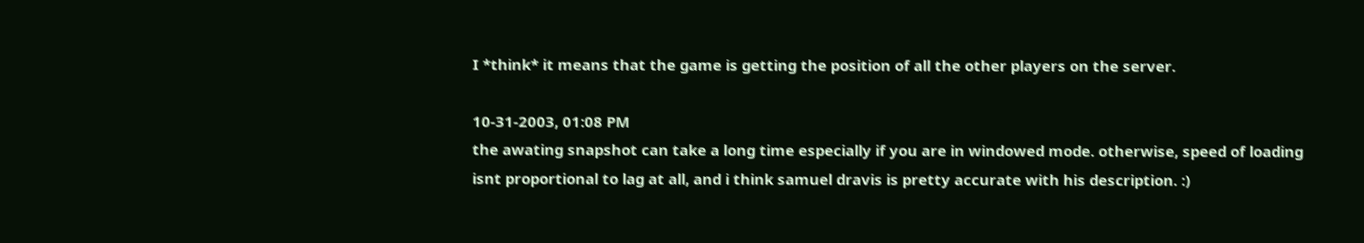I *think* it means that the game is getting the position of all the other players on the server.

10-31-2003, 01:08 PM
the awating snapshot can take a long time especially if you are in windowed mode. otherwise, speed of loading isnt proportional to lag at all, and i think samuel dravis is pretty accurate with his description. :)